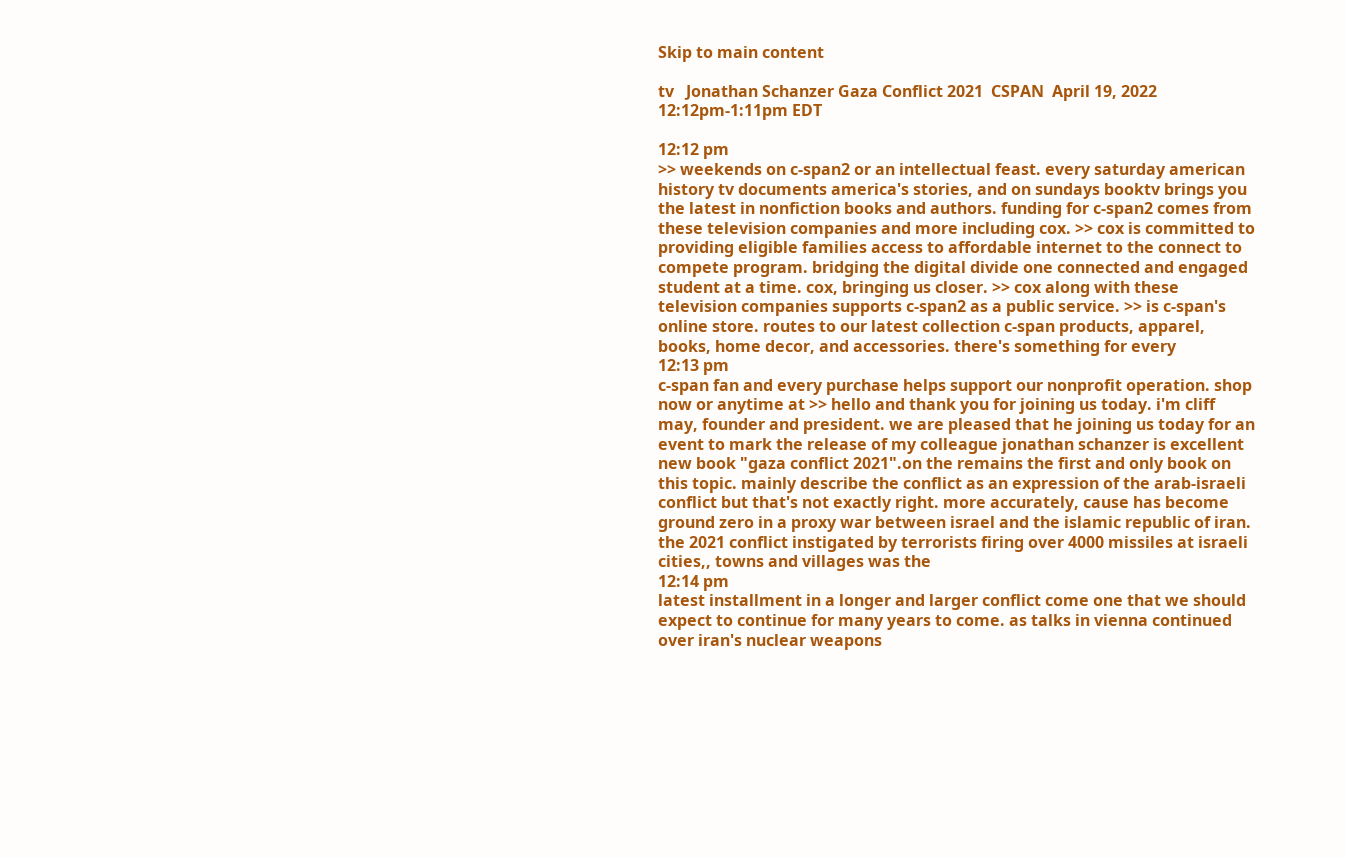Skip to main content

tv   Jonathan Schanzer Gaza Conflict 2021  CSPAN  April 19, 2022 12:12pm-1:11pm EDT

12:12 pm
>> weekends on c-span2 or an intellectual feast. every saturday american history tv documents america's stories, and on sundays booktv brings you the latest in nonfiction books and authors. funding for c-span2 comes from these television companies and more including cox. >> cox is committed to providing eligible families access to affordable internet to the connect to compete program. bridging the digital divide one connected and engaged student at a time. cox, bringing us closer. >> cox along with these television companies supports c-span2 as a public service. >> is c-span's online store. routes to our latest collection c-span products, apparel, books, home decor, and accessories. there's something for every
12:13 pm
c-span fan and every purchase helps support our nonprofit operation. shop now or anytime at >> hello and thank you for joining us today. i'm cliff may, founder and president. we are pleased that he joining us today for an event to mark the release of my colleague jonathan schanzer is excellent new book "gaza conflict 2021".on the remains the first and only book on this topic. mainly describe the conflict as an expression of the arab-israeli conflict but that's not exactly right. more accurately, cause has become ground zero in a proxy war between israel and the islamic republic of iran. the 2021 conflict instigated by terrorists firing over 4000 missiles at israeli cities,, towns and villages was the
12:14 pm
latest installment in a longer and larger conflict come one that we should expect to continue for many years to come. as talks in vienna continued over iran's nuclear weapons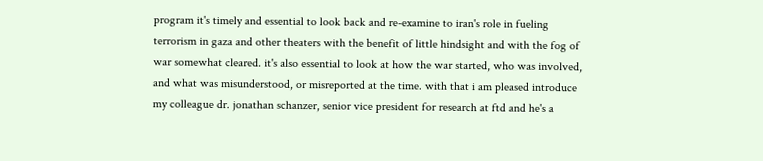program it's timely and essential to look back and re-examine to iran's role in fueling terrorism in gaza and other theaters with the benefit of little hindsight and with the fog of war somewhat cleared. it's also essential to look at how the war started, who was involved, and what was misunderstood, or misreported at the time. with that i am pleased introduce my colleague dr. jonathan schanzer, senior vice president for research at ftd and he's a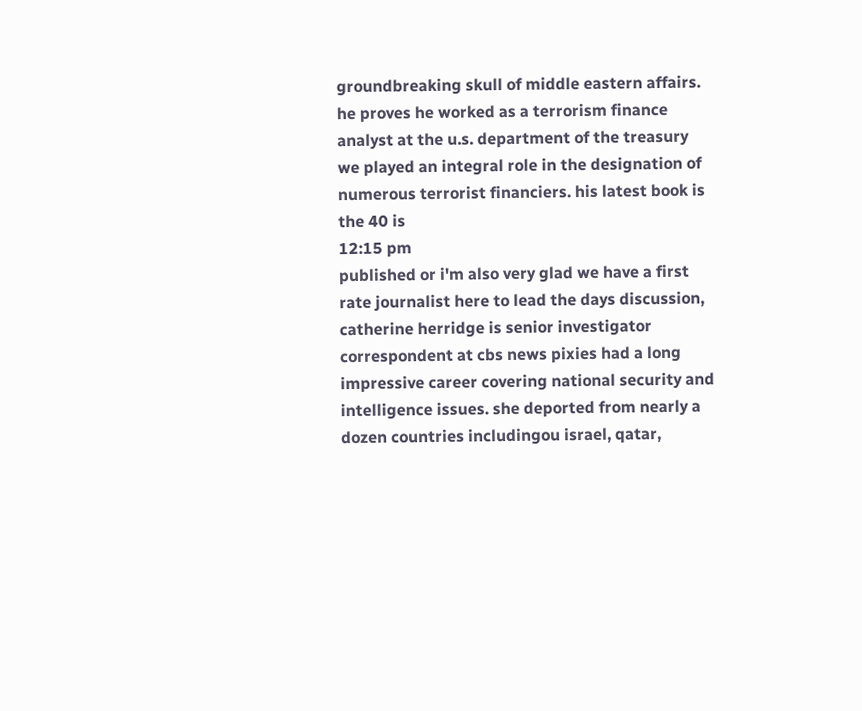groundbreaking skull of middle eastern affairs. he proves he worked as a terrorism finance analyst at the u.s. department of the treasury we played an integral role in the designation of numerous terrorist financiers. his latest book is the 40 is
12:15 pm
published or i'm also very glad we have a first rate journalist here to lead the days discussion, catherine herridge is senior investigator correspondent at cbs news pixies had a long impressive career covering national security and intelligence issues. she deported from nearly a dozen countries includingou israel, qatar,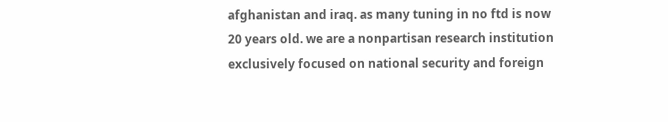afghanistan and iraq. as many tuning in no ftd is now 20 years old. we are a nonpartisan research institution exclusively focused on national security and foreign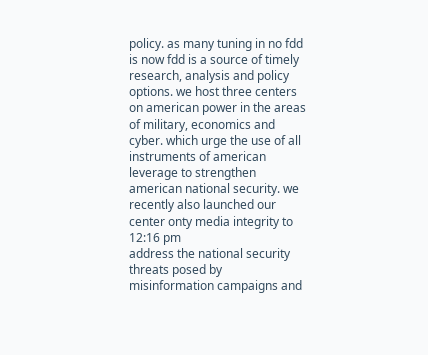policy. as many tuning in no fdd is now fdd is a source of timely research, analysis and policy options. we host three centers on american power in the areas of military, economics and cyber. which urge the use of all instruments of american leverage to strengthen american national security. we recently also launched our center onty media integrity to
12:16 pm
address the national security threats posed by misinformation campaigns and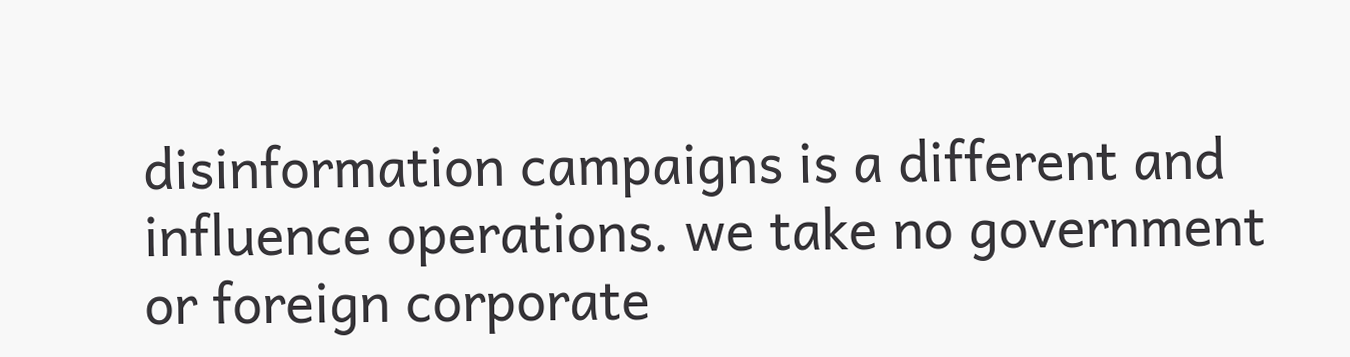disinformation campaigns is a different and influence operations. we take no government or foreign corporate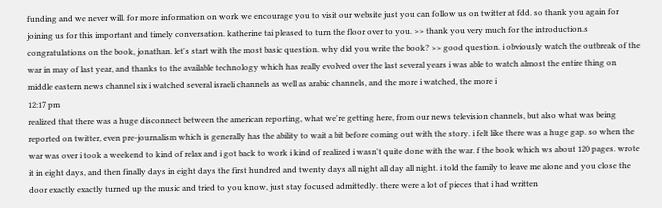funding and we never will. for more information on work we encourage you to visit our website just you can follow us on twitter at fdd. so thank you again for joining us for this important and timely conversation. katherine tai pleased to turn the floor over to you. >> thank you very much for the introduction.s congratulations on the book, jonathan. let's start with the most basic question. why did you write the book? >> good question. i obviously watch the outbreak of the war in may of last year, and thanks to the available technology which has really evolved over the last several years i was able to watch almost the entire thing on middle eastern news channel six i watched several israeli channels as well as arabic channels, and the more i watched, the more i
12:17 pm
realized that there was a huge disconnect between the american reporting, what we're getting here, from our news television channels, but also what was being reported on twitter, even pre-journalism which is generally has the ability to wait a bit before coming out with the story. i felt like there was a huge gap. so when the war was over i took a weekend to kind of relax and i got back to work i kind of realized i wasn't quite done with the war. f the book which ws about 120 pages. wrote it in eight days, and then finally days in eight days the first hundred and twenty days all night all day all night. i told the family to leave me alone and you close the door exactly exactly turned up the music and tried to you know, just stay focused admittedly. there were a lot of pieces that i had written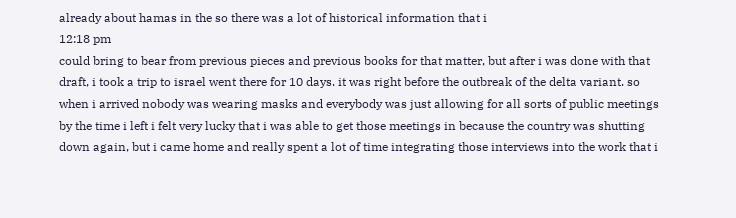already about hamas in the so there was a lot of historical information that i
12:18 pm
could bring to bear from previous pieces and previous books for that matter, but after i was done with that draft, i took a trip to israel went there for 10 days. it was right before the outbreak of the delta variant. so when i arrived nobody was wearing masks and everybody was just allowing for all sorts of public meetings by the time i left i felt very lucky that i was able to get those meetings in because the country was shutting down again, but i came home and really spent a lot of time integrating those interviews into the work that i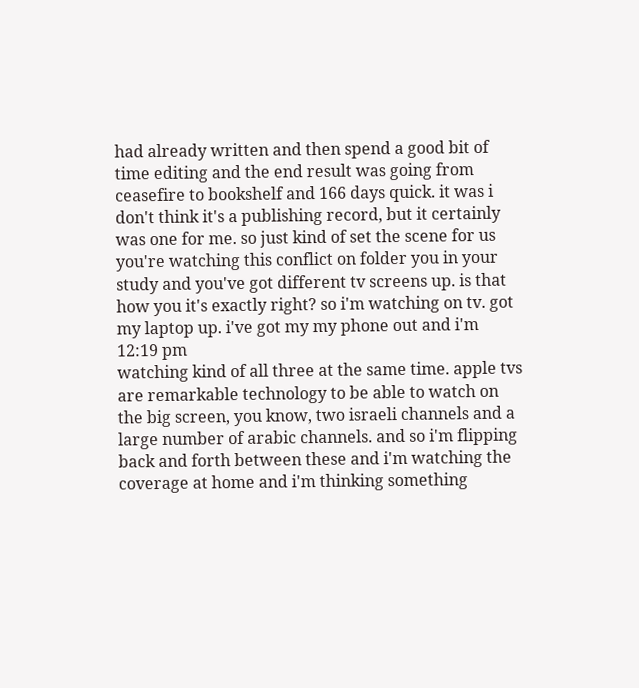had already written and then spend a good bit of time editing and the end result was going from ceasefire to bookshelf and 166 days quick. it was i don't think it's a publishing record, but it certainly was one for me. so just kind of set the scene for us you're watching this conflict on folder you in your study and you've got different tv screens up. is that how you it's exactly right? so i'm watching on tv. got my laptop up. i've got my my phone out and i'm
12:19 pm
watching kind of all three at the same time. apple tvs are remarkable technology to be able to watch on the big screen, you know, two israeli channels and a large number of arabic channels. and so i'm flipping back and forth between these and i'm watching the coverage at home and i'm thinking something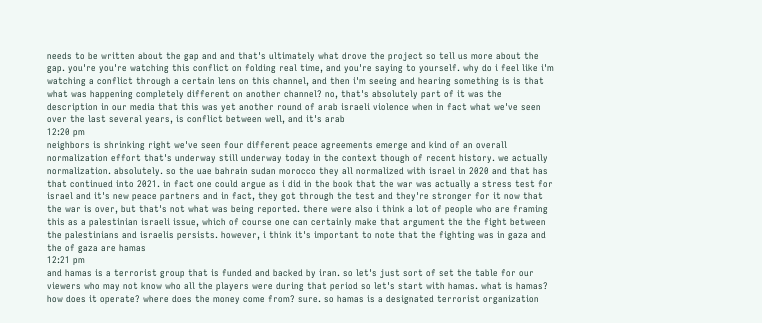needs to be written about the gap and and that's ultimately what drove the project so tell us more about the gap. you're you're watching this conflict on folding real time, and you're saying to yourself. why do i feel like i'm watching a conflict through a certain lens on this channel, and then i'm seeing and hearing something is is that what was happening completely different on another channel? no, that's absolutely part of it was the description in our media that this was yet another round of arab israeli violence when in fact what we've seen over the last several years, is conflict between well, and it's arab
12:20 pm
neighbors is shrinking right we've seen four different peace agreements emerge and kind of an overall normalization effort that's underway still underway today in the context though of recent history. we actually normalization. absolutely. so the uae bahrain sudan morocco they all normalized with israel in 2020 and that has that continued into 2021. in fact one could argue as i did in the book that the war was actually a stress test for israel and it's new peace partners and in fact, they got through the test and they're stronger for it now that the war is over, but that's not what was being reported. there were also i think a lot of people who are framing this as a palestinian israeli issue, which of course one can certainly make that argument the the fight between the palestinians and israelis persists. however, i think it's important to note that the fighting was in gaza and the of gaza are hamas
12:21 pm
and hamas is a terrorist group that is funded and backed by iran. so let's just sort of set the table for our viewers who may not know who all the players were during that period so let's start with hamas. what is hamas? how does it operate? where does the money come from? sure. so hamas is a designated terrorist organization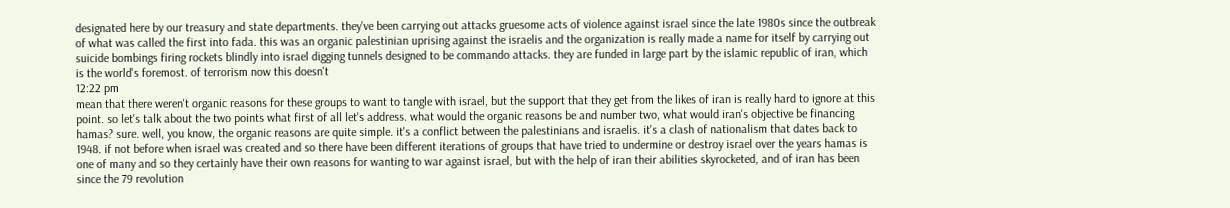designated here by our treasury and state departments. they've been carrying out attacks gruesome acts of violence against israel since the late 1980s since the outbreak of what was called the first into fada. this was an organic palestinian uprising against the israelis and the organization is really made a name for itself by carrying out suicide bombings firing rockets blindly into israel digging tunnels designed to be commando attacks. they are funded in large part by the islamic republic of iran, which is the world's foremost. of terrorism now this doesn't
12:22 pm
mean that there weren't organic reasons for these groups to want to tangle with israel, but the support that they get from the likes of iran is really hard to ignore at this point. so let's talk about the two points what first of all let's address. what would the organic reasons be and number two, what would iran's objective be financing hamas? sure. well, you know, the organic reasons are quite simple. it's a conflict between the palestinians and israelis. it's a clash of nationalism that dates back to 1948. if not before when israel was created and so there have been different iterations of groups that have tried to undermine or destroy israel over the years hamas is one of many and so they certainly have their own reasons for wanting to war against israel, but with the help of iran their abilities skyrocketed, and of iran has been since the 79 revolution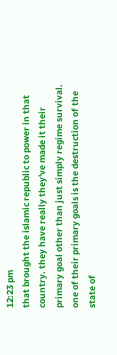12:23 pm
that brought the islamic republic to power in that country. they have really they've made it their primary goal other than just simply regime survival. one of their primary goals is the destruction of the state of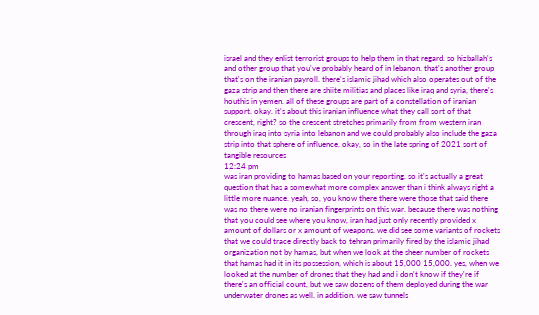israel and they enlist terrorist groups to help them in that regard. so hizballah's and other group that you've probably heard of in lebanon. that's another group that's on the iranian payroll. there's islamic jihad which also operates out of the gaza strip and then there are shiite militias and places like iraq and syria, there's houthis in yemen. all of these groups are part of a constellation of iranian support. okay. it's about this iranian influence what they call sort of that crescent, right? so the crescent stretches primarily from from western iran through iraq into syria into lebanon and we could probably also include the gaza strip into that sphere of influence. okay, so in the late spring of 2021 sort of tangible resources
12:24 pm
was iran providing to hamas based on your reporting. so it's actually a great question that has a somewhat more complex answer than i think always right a little more nuance. yeah, so, you know there there were those that said there was no there were no iranian fingerprints on this war. because there was nothing that you could see where you know, iran had just only recently provided x amount of dollars or x amount of weapons. we did see some variants of rockets that we could trace directly back to tehran primarily fired by the islamic jihad organization not by hamas, but when we look at the sheer number of rockets that hamas had it in its possession, which is about 15,000 15,000. yes, when we looked at the number of drones that they had and i don't know if they're if there's an official count, but we saw dozens of them deployed during the war underwater drones as well. in addition. we saw tunnels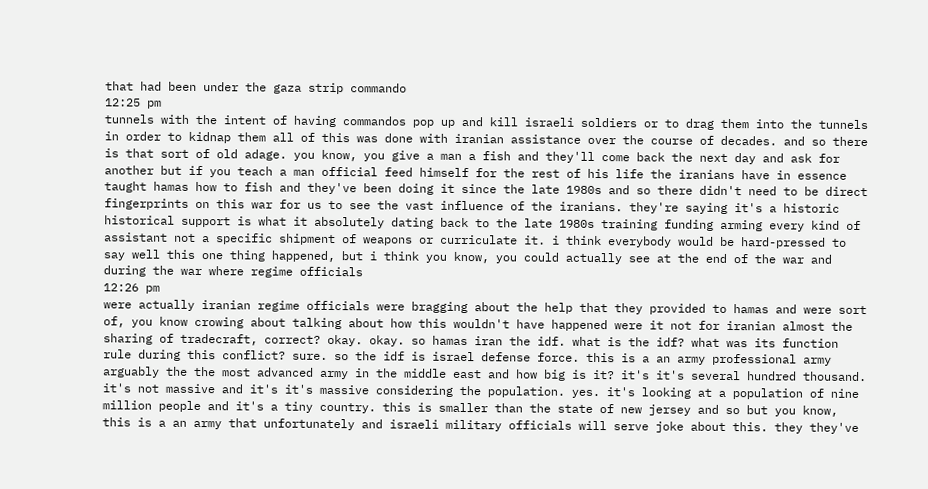that had been under the gaza strip commando
12:25 pm
tunnels with the intent of having commandos pop up and kill israeli soldiers or to drag them into the tunnels in order to kidnap them all of this was done with iranian assistance over the course of decades. and so there is that sort of old adage. you know, you give a man a fish and they'll come back the next day and ask for another but if you teach a man official feed himself for the rest of his life the iranians have in essence taught hamas how to fish and they've been doing it since the late 1980s and so there didn't need to be direct fingerprints on this war for us to see the vast influence of the iranians. they're saying it's a historic historical support is what it absolutely dating back to the late 1980s training funding arming every kind of assistant not a specific shipment of weapons or curriculate it. i think everybody would be hard-pressed to say well this one thing happened, but i think you know, you could actually see at the end of the war and during the war where regime officials
12:26 pm
were actually iranian regime officials were bragging about the help that they provided to hamas and were sort of, you know crowing about talking about how this wouldn't have happened were it not for iranian almost the sharing of tradecraft, correct? okay. okay. so hamas iran the idf. what is the idf? what was its function rule during this conflict? sure. so the idf is israel defense force. this is a an army professional army arguably the the most advanced army in the middle east and how big is it? it's it's several hundred thousand. it's not massive and it's it's massive considering the population. yes. it's looking at a population of nine million people and it's a tiny country. this is smaller than the state of new jersey and so but you know, this is a an army that unfortunately and israeli military officials will serve joke about this. they they've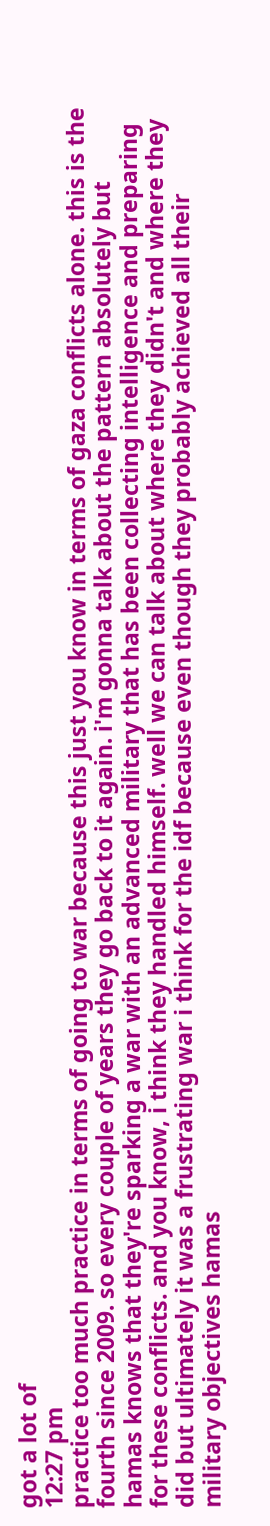got a lot of
12:27 pm
practice too much practice in terms of going to war because this just you know in terms of gaza conflicts alone. this is the fourth since 2009. so every couple of years they go back to it again. i'm gonna talk about the pattern absolutely but hamas knows that they're sparking a war with an advanced military that has been collecting intelligence and preparing for these conflicts. and you know, i think they handled himself. well we can talk about where they didn't and where they did but ultimately it was a frustrating war i think for the idf because even though they probably achieved all their military objectives hamas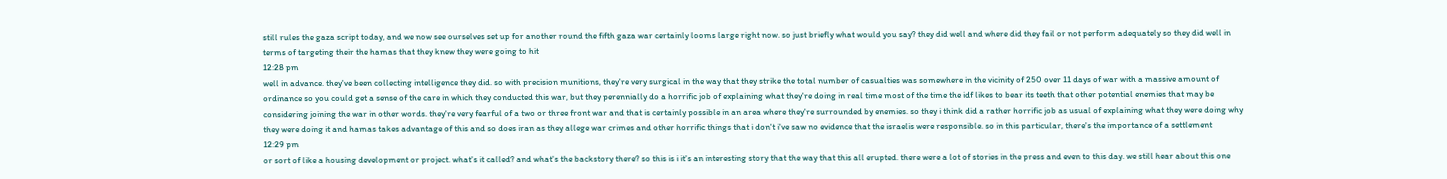still rules the gaza script today, and we now see ourselves set up for another round the fifth gaza war certainly looms large right now. so just briefly what would you say? they did well and where did they fail or not perform adequately so they did well in terms of targeting their the hamas that they knew they were going to hit
12:28 pm
well in advance. they've been collecting intelligence they did. so with precision munitions, they're very surgical in the way that they strike the total number of casualties was somewhere in the vicinity of 250 over 11 days of war with a massive amount of ordinance so you could get a sense of the care in which they conducted this war, but they perennially do a horrific job of explaining what they're doing in real time most of the time the idf likes to bear its teeth that other potential enemies that may be considering joining the war in other words. they're very fearful of a two or three front war and that is certainly possible in an area where they're surrounded by enemies. so they i think did a rather horrific job as usual of explaining what they were doing why they were doing it and hamas takes advantage of this and so does iran as they allege war crimes and other horrific things that i don't i've saw no evidence that the israelis were responsible. so in this particular, there's the importance of a settlement
12:29 pm
or sort of like a housing development or project. what's it called? and what's the backstory there? so this is i it's an interesting story that the way that this all erupted. there were a lot of stories in the press and even to this day. we still hear about this one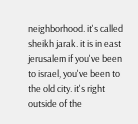neighborhood. it's called sheikh jarak. it is in east jerusalem if you've been to israel, you've been to the old city. it's right outside of the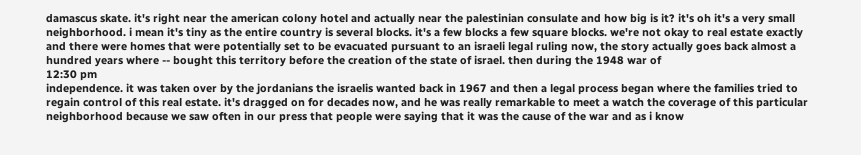damascus skate. it's right near the american colony hotel and actually near the palestinian consulate and how big is it? it's oh it's a very small neighborhood. i mean it's tiny as the entire country is several blocks. it's a few blocks a few square blocks. we're not okay to real estate exactly and there were homes that were potentially set to be evacuated pursuant to an israeli legal ruling now, the story actually goes back almost a hundred years where -- bought this territory before the creation of the state of israel. then during the 1948 war of
12:30 pm
independence. it was taken over by the jordanians the israelis wanted back in 1967 and then a legal process began where the families tried to regain control of this real estate. it's dragged on for decades now, and he was really remarkable to meet a watch the coverage of this particular neighborhood because we saw often in our press that people were saying that it was the cause of the war and as i know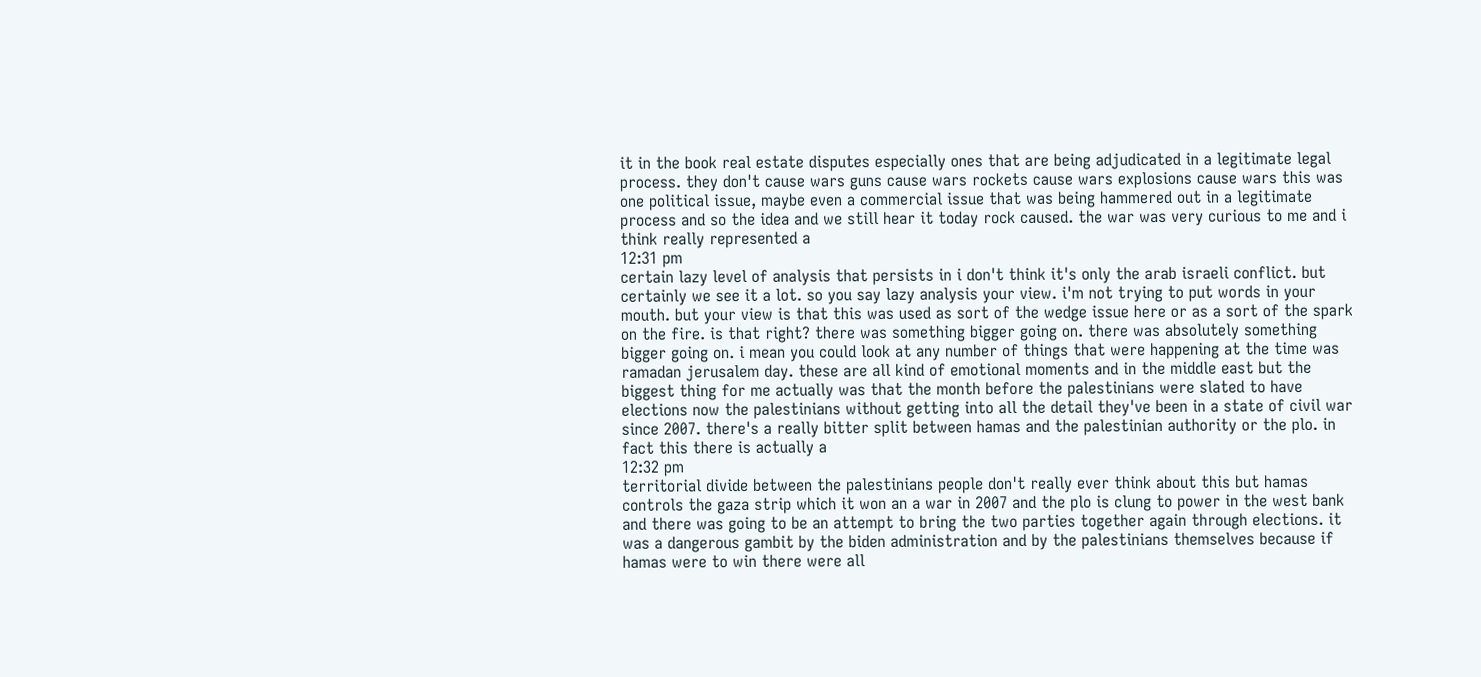it in the book real estate disputes especially ones that are being adjudicated in a legitimate legal process. they don't cause wars guns cause wars rockets cause wars explosions cause wars this was one political issue, maybe even a commercial issue that was being hammered out in a legitimate process and so the idea and we still hear it today rock caused. the war was very curious to me and i think really represented a
12:31 pm
certain lazy level of analysis that persists in i don't think it's only the arab israeli conflict. but certainly we see it a lot. so you say lazy analysis your view. i'm not trying to put words in your mouth. but your view is that this was used as sort of the wedge issue here or as a sort of the spark on the fire. is that right? there was something bigger going on. there was absolutely something bigger going on. i mean you could look at any number of things that were happening at the time was ramadan jerusalem day. these are all kind of emotional moments and in the middle east but the biggest thing for me actually was that the month before the palestinians were slated to have elections now the palestinians without getting into all the detail they've been in a state of civil war since 2007. there's a really bitter split between hamas and the palestinian authority or the plo. in fact this there is actually a
12:32 pm
territorial divide between the palestinians people don't really ever think about this but hamas controls the gaza strip which it won an a war in 2007 and the plo is clung to power in the west bank and there was going to be an attempt to bring the two parties together again through elections. it was a dangerous gambit by the biden administration and by the palestinians themselves because if hamas were to win there were all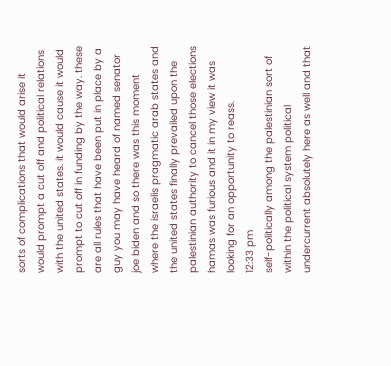sorts of complications that would arise it would prompt a cut off and political relations with the united states. it would cause it would prompt to cut off in funding by the way. these are all rules that have been put in place by a guy you may have heard of named senator joe biden and so there was this moment where the israelis pragmatic arab states and the united states finally prevailed upon the palestinian authority to cancel those elections hamas was furious and it in my view it was looking for an opportunity to reass.
12:33 pm
self-politically among the palestinian sort of within the political system political undercurrent absolutely here as well and that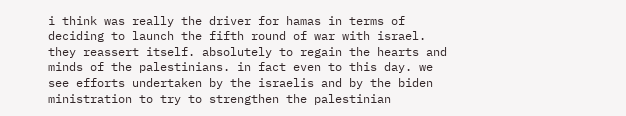i think was really the driver for hamas in terms of deciding to launch the fifth round of war with israel. they reassert itself. absolutely to regain the hearts and minds of the palestinians. in fact even to this day. we see efforts undertaken by the israelis and by the biden ministration to try to strengthen the palestinian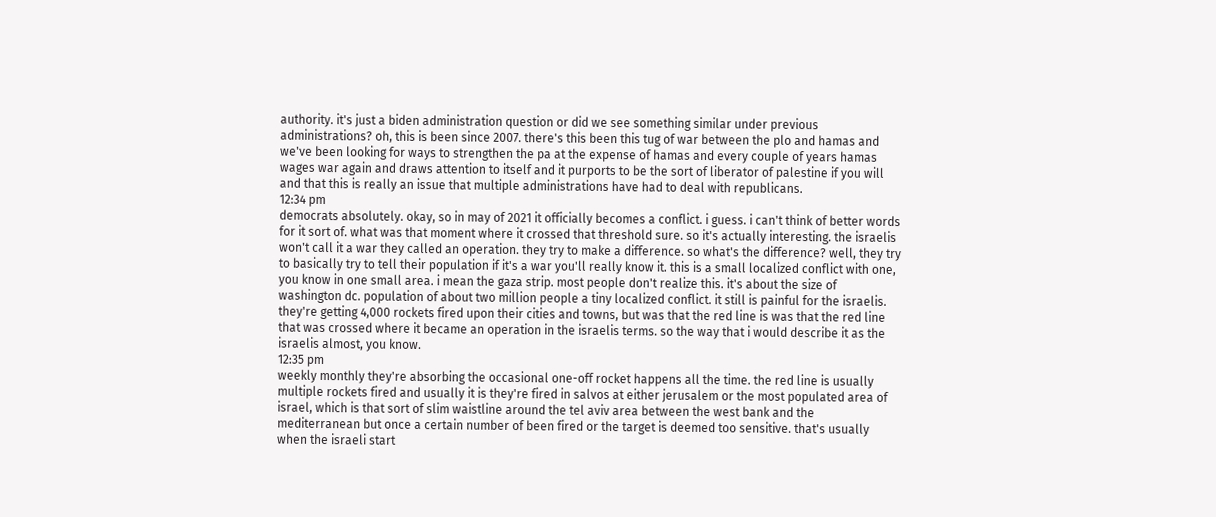authority. it's just a biden administration question or did we see something similar under previous administrations? oh, this is been since 2007. there's this been this tug of war between the plo and hamas and we've been looking for ways to strengthen the pa at the expense of hamas and every couple of years hamas wages war again and draws attention to itself and it purports to be the sort of liberator of palestine if you will and that this is really an issue that multiple administrations have had to deal with republicans.
12:34 pm
democrats absolutely. okay, so in may of 2021 it officially becomes a conflict. i guess. i can't think of better words for it sort of. what was that moment where it crossed that threshold sure. so it's actually interesting. the israelis won't call it a war they called an operation. they try to make a difference. so what's the difference? well, they try to basically try to tell their population if it's a war you'll really know it. this is a small localized conflict with one, you know in one small area. i mean the gaza strip. most people don't realize this. it's about the size of washington dc. population of about two million people a tiny localized conflict. it still is painful for the israelis. they're getting 4,000 rockets fired upon their cities and towns, but was that the red line is was that the red line that was crossed where it became an operation in the israelis terms. so the way that i would describe it as the israelis almost, you know.
12:35 pm
weekly monthly they're absorbing the occasional one-off rocket happens all the time. the red line is usually multiple rockets fired and usually it is they're fired in salvos at either jerusalem or the most populated area of israel, which is that sort of slim waistline around the tel aviv area between the west bank and the mediterranean but once a certain number of been fired or the target is deemed too sensitive. that's usually when the israeli start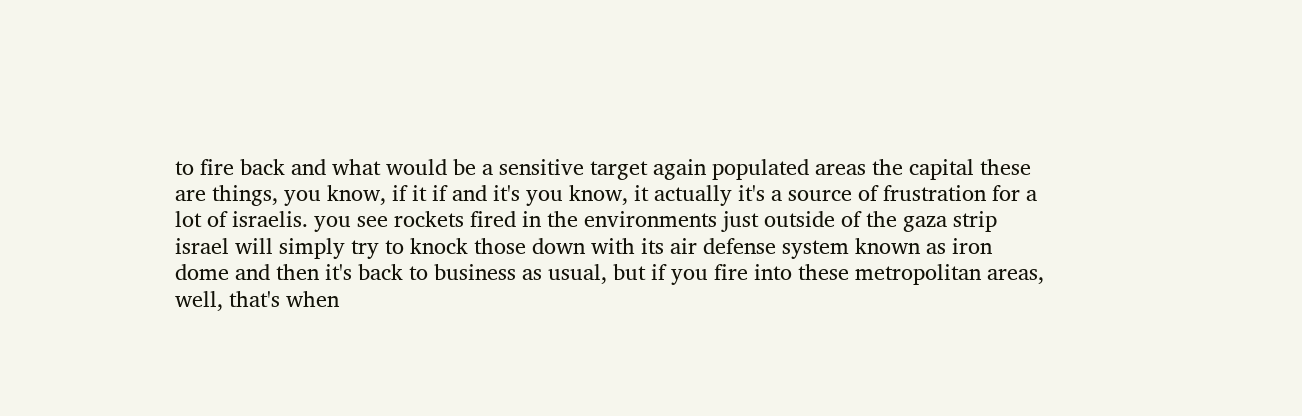to fire back and what would be a sensitive target again populated areas the capital these are things, you know, if it if and it's you know, it actually it's a source of frustration for a lot of israelis. you see rockets fired in the environments just outside of the gaza strip israel will simply try to knock those down with its air defense system known as iron dome and then it's back to business as usual, but if you fire into these metropolitan areas, well, that's when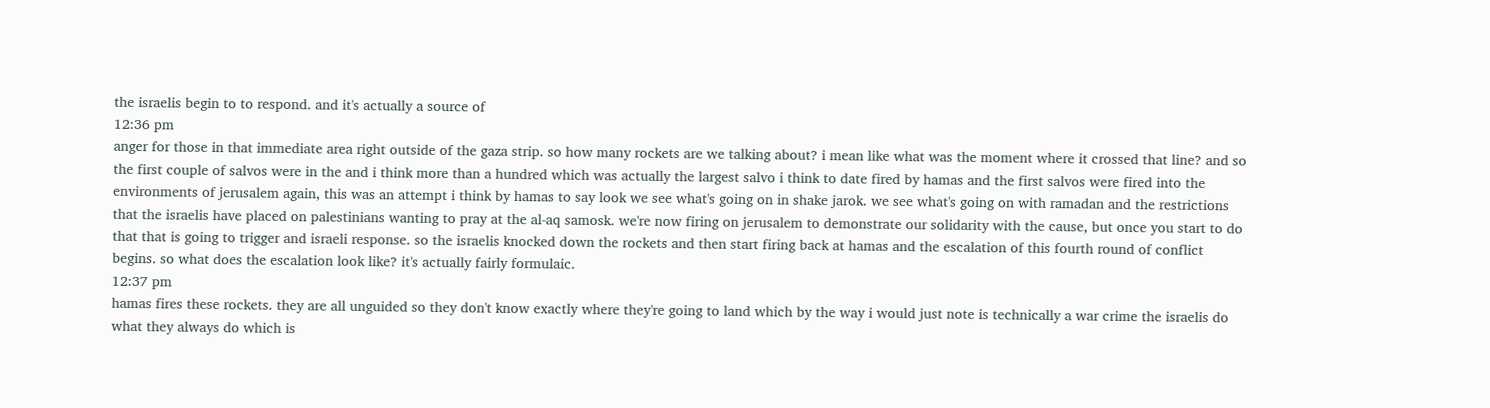the israelis begin to to respond. and it's actually a source of
12:36 pm
anger for those in that immediate area right outside of the gaza strip. so how many rockets are we talking about? i mean like what was the moment where it crossed that line? and so the first couple of salvos were in the and i think more than a hundred which was actually the largest salvo i think to date fired by hamas and the first salvos were fired into the environments of jerusalem again, this was an attempt i think by hamas to say look we see what's going on in shake jarok. we see what's going on with ramadan and the restrictions that the israelis have placed on palestinians wanting to pray at the al-aq samosk. we're now firing on jerusalem to demonstrate our solidarity with the cause, but once you start to do that that is going to trigger and israeli response. so the israelis knocked down the rockets and then start firing back at hamas and the escalation of this fourth round of conflict begins. so what does the escalation look like? it's actually fairly formulaic.
12:37 pm
hamas fires these rockets. they are all unguided so they don't know exactly where they're going to land which by the way i would just note is technically a war crime the israelis do what they always do which is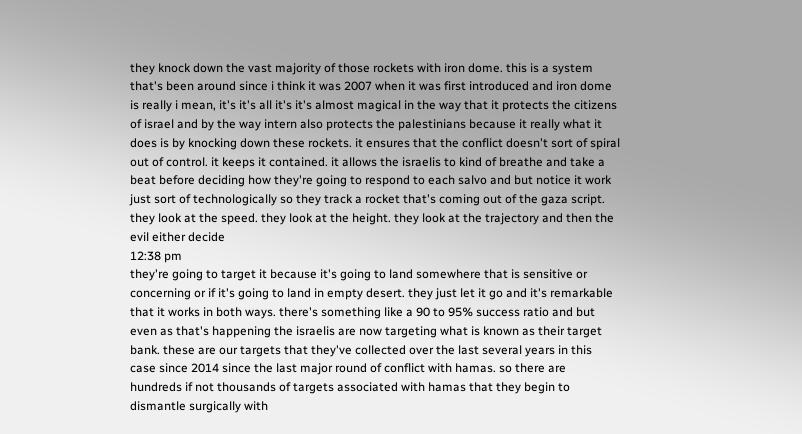they knock down the vast majority of those rockets with iron dome. this is a system that's been around since i think it was 2007 when it was first introduced and iron dome is really i mean, it's it's all it's it's almost magical in the way that it protects the citizens of israel and by the way intern also protects the palestinians because it really what it does is by knocking down these rockets. it ensures that the conflict doesn't sort of spiral out of control. it keeps it contained. it allows the israelis to kind of breathe and take a beat before deciding how they're going to respond to each salvo and but notice it work just sort of technologically so they track a rocket that's coming out of the gaza script. they look at the speed. they look at the height. they look at the trajectory and then the evil either decide
12:38 pm
they're going to target it because it's going to land somewhere that is sensitive or concerning or if it's going to land in empty desert. they just let it go and it's remarkable that it works in both ways. there's something like a 90 to 95% success ratio and but even as that's happening the israelis are now targeting what is known as their target bank. these are our targets that they've collected over the last several years in this case since 2014 since the last major round of conflict with hamas. so there are hundreds if not thousands of targets associated with hamas that they begin to dismantle surgically with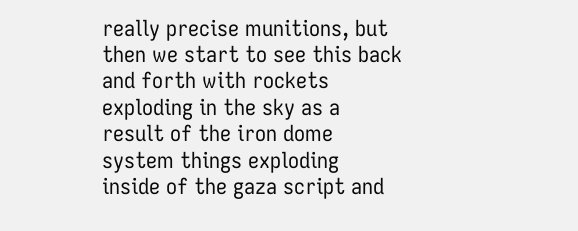really precise munitions, but then we start to see this back and forth with rockets exploding in the sky as a result of the iron dome system things exploding inside of the gaza script and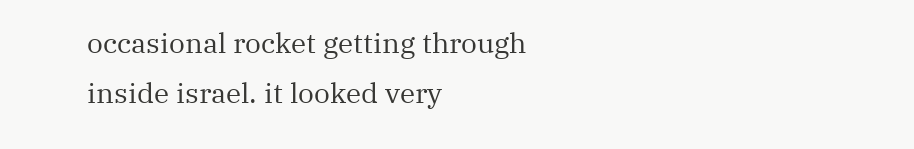occasional rocket getting through inside israel. it looked very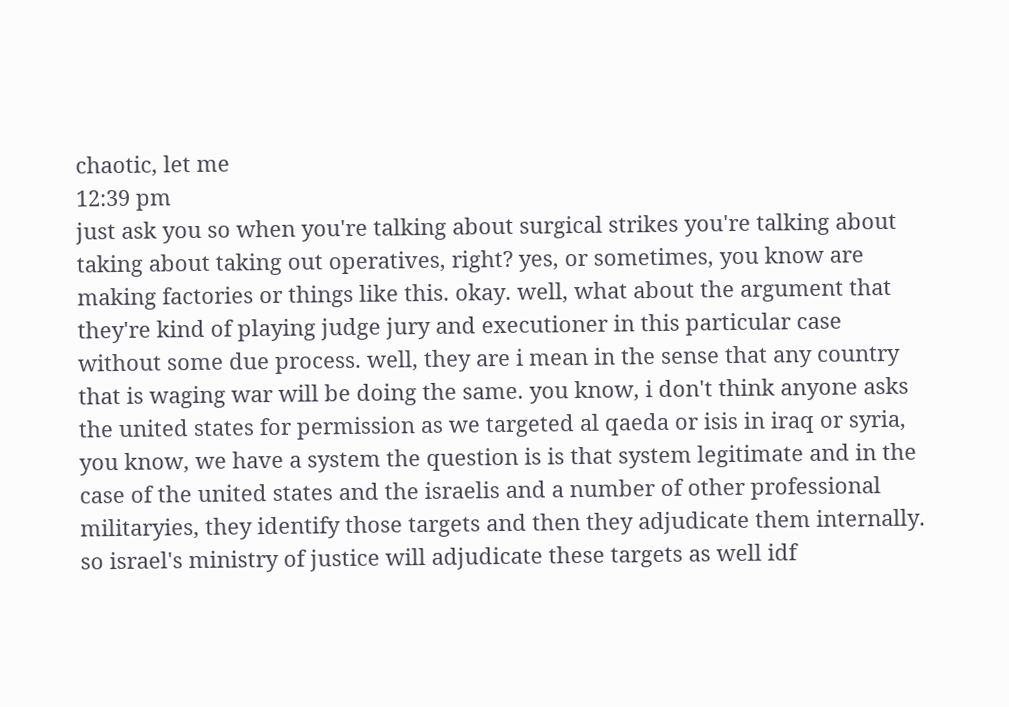chaotic, let me
12:39 pm
just ask you so when you're talking about surgical strikes you're talking about taking about taking out operatives, right? yes, or sometimes, you know are making factories or things like this. okay. well, what about the argument that they're kind of playing judge jury and executioner in this particular case without some due process. well, they are i mean in the sense that any country that is waging war will be doing the same. you know, i don't think anyone asks the united states for permission as we targeted al qaeda or isis in iraq or syria, you know, we have a system the question is is that system legitimate and in the case of the united states and the israelis and a number of other professional militaryies, they identify those targets and then they adjudicate them internally. so israel's ministry of justice will adjudicate these targets as well idf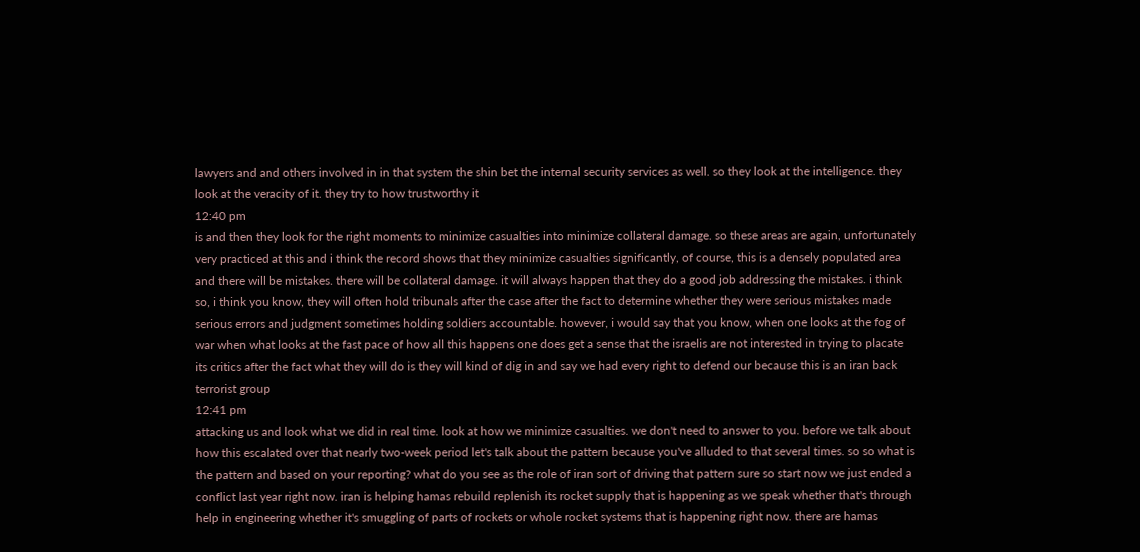lawyers and and others involved in in that system the shin bet the internal security services as well. so they look at the intelligence. they look at the veracity of it. they try to how trustworthy it
12:40 pm
is and then they look for the right moments to minimize casualties into minimize collateral damage. so these areas are again, unfortunately very practiced at this and i think the record shows that they minimize casualties significantly, of course, this is a densely populated area and there will be mistakes. there will be collateral damage. it will always happen that they do a good job addressing the mistakes. i think so, i think you know, they will often hold tribunals after the case after the fact to determine whether they were serious mistakes made serious errors and judgment sometimes holding soldiers accountable. however, i would say that you know, when one looks at the fog of war when what looks at the fast pace of how all this happens one does get a sense that the israelis are not interested in trying to placate its critics after the fact what they will do is they will kind of dig in and say we had every right to defend our because this is an iran back terrorist group
12:41 pm
attacking us and look what we did in real time. look at how we minimize casualties. we don't need to answer to you. before we talk about how this escalated over that nearly two-week period let's talk about the pattern because you've alluded to that several times. so so what is the pattern and based on your reporting? what do you see as the role of iran sort of driving that pattern sure so start now we just ended a conflict last year right now. iran is helping hamas rebuild replenish its rocket supply that is happening as we speak whether that's through help in engineering whether it's smuggling of parts of rockets or whole rocket systems that is happening right now. there are hamas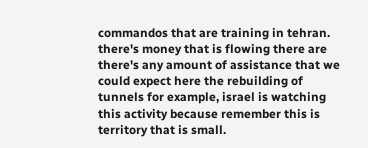commandos that are training in tehran. there's money that is flowing there are there's any amount of assistance that we could expect here the rebuilding of tunnels for example, israel is watching this activity because remember this is territory that is small.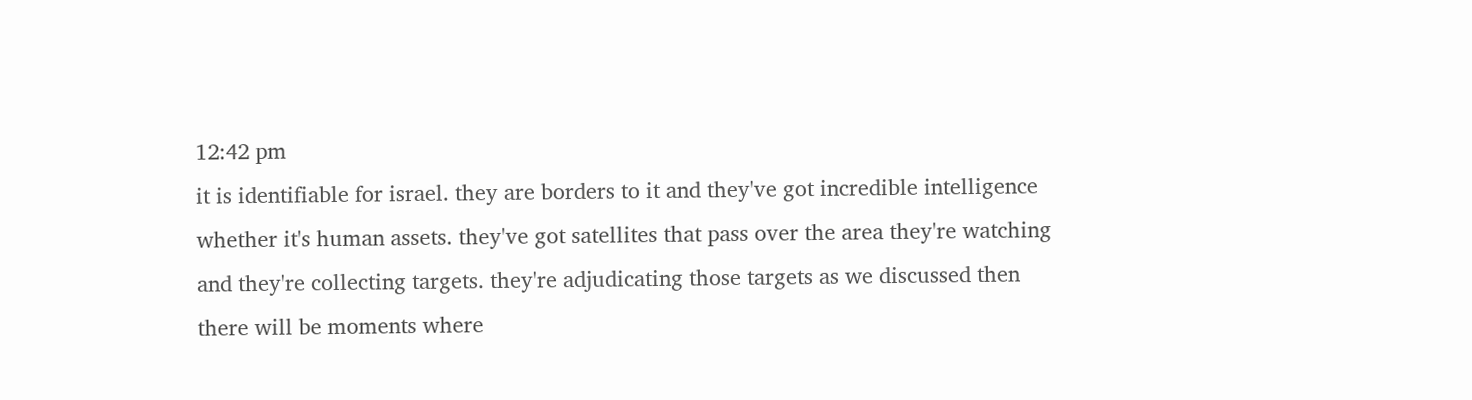12:42 pm
it is identifiable for israel. they are borders to it and they've got incredible intelligence whether it's human assets. they've got satellites that pass over the area they're watching and they're collecting targets. they're adjudicating those targets as we discussed then there will be moments where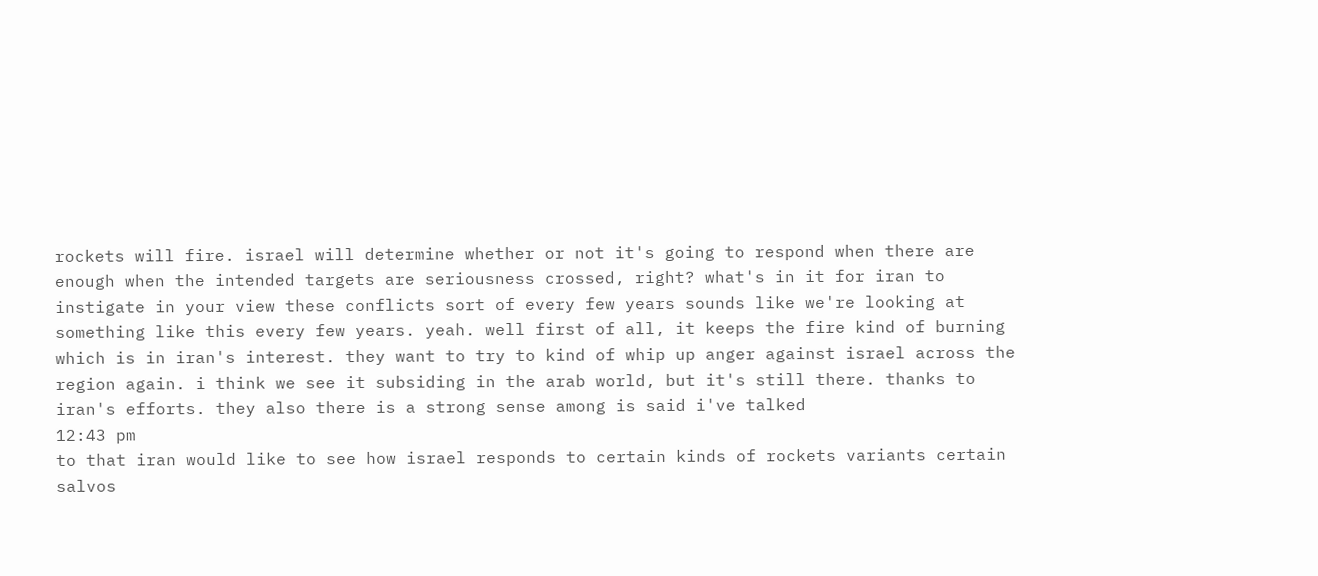rockets will fire. israel will determine whether or not it's going to respond when there are enough when the intended targets are seriousness crossed, right? what's in it for iran to instigate in your view these conflicts sort of every few years sounds like we're looking at something like this every few years. yeah. well first of all, it keeps the fire kind of burning which is in iran's interest. they want to try to kind of whip up anger against israel across the region again. i think we see it subsiding in the arab world, but it's still there. thanks to iran's efforts. they also there is a strong sense among is said i've talked
12:43 pm
to that iran would like to see how israel responds to certain kinds of rockets variants certain salvos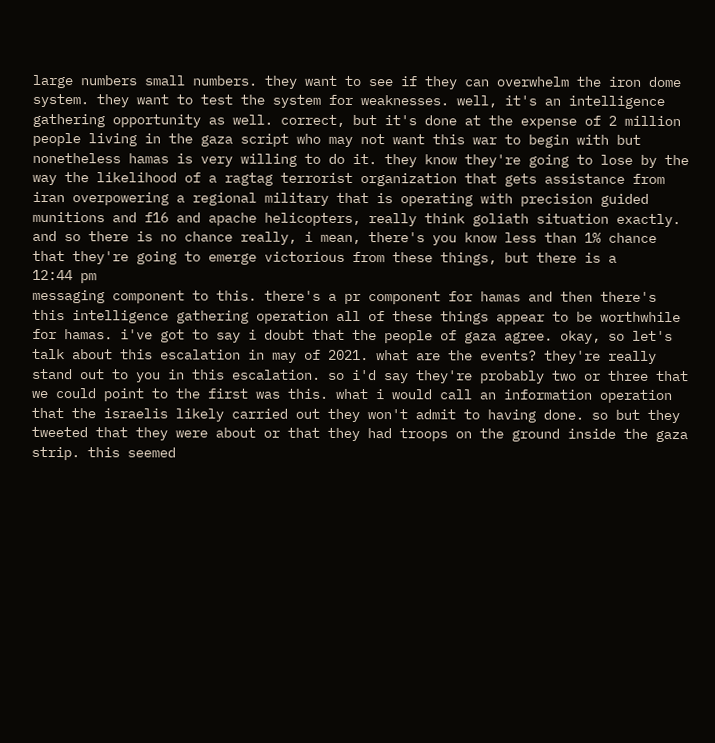large numbers small numbers. they want to see if they can overwhelm the iron dome system. they want to test the system for weaknesses. well, it's an intelligence gathering opportunity as well. correct, but it's done at the expense of 2 million people living in the gaza script who may not want this war to begin with but nonetheless hamas is very willing to do it. they know they're going to lose by the way the likelihood of a ragtag terrorist organization that gets assistance from iran overpowering a regional military that is operating with precision guided munitions and f16 and apache helicopters, really think goliath situation exactly. and so there is no chance really, i mean, there's you know less than 1% chance that they're going to emerge victorious from these things, but there is a
12:44 pm
messaging component to this. there's a pr component for hamas and then there's this intelligence gathering operation all of these things appear to be worthwhile for hamas. i've got to say i doubt that the people of gaza agree. okay, so let's talk about this escalation in may of 2021. what are the events? they're really stand out to you in this escalation. so i'd say they're probably two or three that we could point to the first was this. what i would call an information operation that the israelis likely carried out they won't admit to having done. so but they tweeted that they were about or that they had troops on the ground inside the gaza strip. this seemed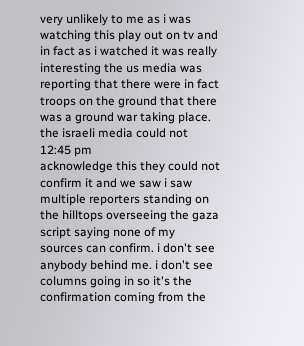very unlikely to me as i was watching this play out on tv and in fact as i watched it was really interesting the us media was reporting that there were in fact troops on the ground that there was a ground war taking place. the israeli media could not
12:45 pm
acknowledge this they could not confirm it and we saw i saw multiple reporters standing on the hilltops overseeing the gaza script saying none of my sources can confirm. i don't see anybody behind me. i don't see columns going in so it's the confirmation coming from the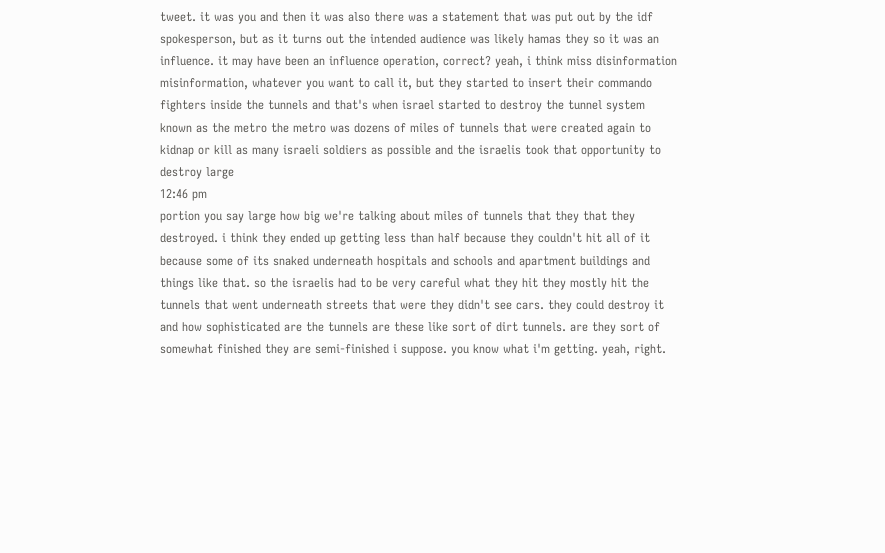tweet. it was you and then it was also there was a statement that was put out by the idf spokesperson, but as it turns out the intended audience was likely hamas they so it was an influence. it may have been an influence operation, correct? yeah, i think miss disinformation misinformation, whatever you want to call it, but they started to insert their commando fighters inside the tunnels and that's when israel started to destroy the tunnel system known as the metro the metro was dozens of miles of tunnels that were created again to kidnap or kill as many israeli soldiers as possible and the israelis took that opportunity to destroy large
12:46 pm
portion you say large how big we're talking about miles of tunnels that they that they destroyed. i think they ended up getting less than half because they couldn't hit all of it because some of its snaked underneath hospitals and schools and apartment buildings and things like that. so the israelis had to be very careful what they hit they mostly hit the tunnels that went underneath streets that were they didn't see cars. they could destroy it and how sophisticated are the tunnels are these like sort of dirt tunnels. are they sort of somewhat finished they are semi-finished i suppose. you know what i'm getting. yeah, right.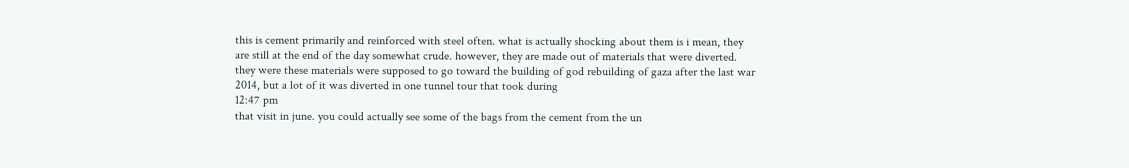this is cement primarily and reinforced with steel often. what is actually shocking about them is i mean, they are still at the end of the day somewhat crude. however, they are made out of materials that were diverted. they were these materials were supposed to go toward the building of god rebuilding of gaza after the last war 2014, but a lot of it was diverted in one tunnel tour that took during
12:47 pm
that visit in june. you could actually see some of the bags from the cement from the un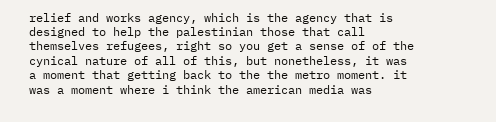relief and works agency, which is the agency that is designed to help the palestinian those that call themselves refugees, right so you get a sense of of the cynical nature of all of this, but nonetheless, it was a moment that getting back to the the metro moment. it was a moment where i think the american media was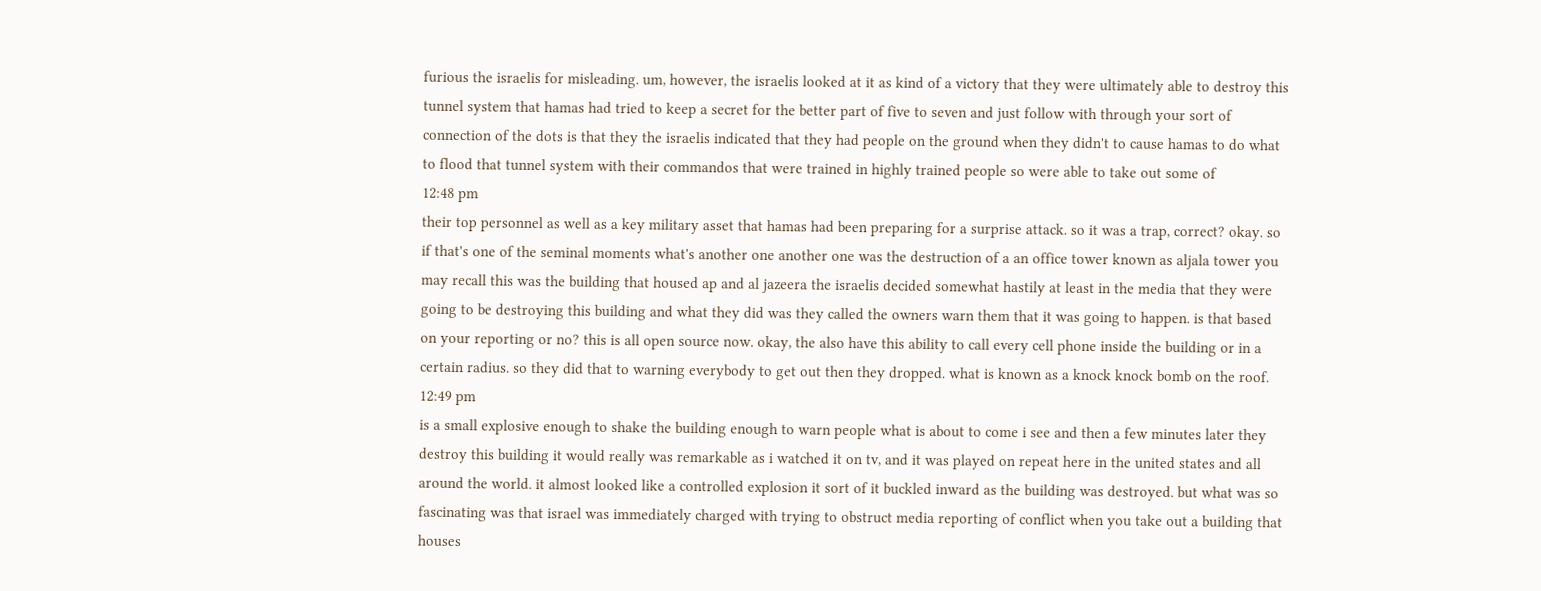furious the israelis for misleading. um, however, the israelis looked at it as kind of a victory that they were ultimately able to destroy this tunnel system that hamas had tried to keep a secret for the better part of five to seven and just follow with through your sort of connection of the dots is that they the israelis indicated that they had people on the ground when they didn't to cause hamas to do what to flood that tunnel system with their commandos that were trained in highly trained people so were able to take out some of
12:48 pm
their top personnel as well as a key military asset that hamas had been preparing for a surprise attack. so it was a trap, correct? okay. so if that's one of the seminal moments what's another one another one was the destruction of a an office tower known as aljala tower you may recall this was the building that housed ap and al jazeera the israelis decided somewhat hastily at least in the media that they were going to be destroying this building and what they did was they called the owners warn them that it was going to happen. is that based on your reporting or no? this is all open source now. okay, the also have this ability to call every cell phone inside the building or in a certain radius. so they did that to warning everybody to get out then they dropped. what is known as a knock knock bomb on the roof.
12:49 pm
is a small explosive enough to shake the building enough to warn people what is about to come i see and then a few minutes later they destroy this building it would really was remarkable as i watched it on tv, and it was played on repeat here in the united states and all around the world. it almost looked like a controlled explosion it sort of it buckled inward as the building was destroyed. but what was so fascinating was that israel was immediately charged with trying to obstruct media reporting of conflict when you take out a building that houses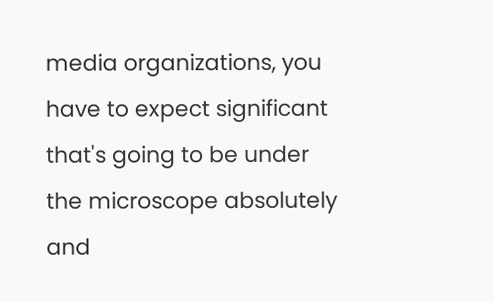media organizations, you have to expect significant that's going to be under the microscope absolutely and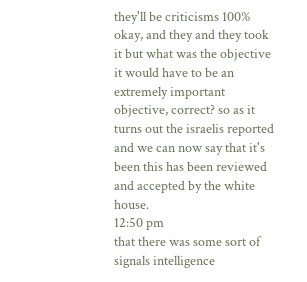they'll be criticisms 100% okay, and they and they took it but what was the objective it would have to be an extremely important objective, correct? so as it turns out the israelis reported and we can now say that it's been this has been reviewed and accepted by the white house.
12:50 pm
that there was some sort of signals intelligence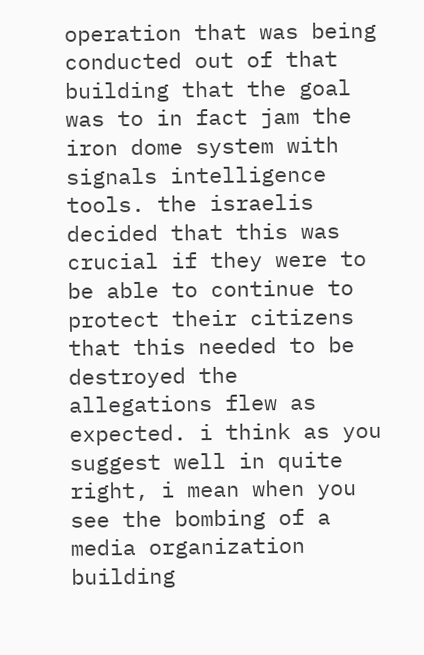operation that was being conducted out of that building that the goal was to in fact jam the iron dome system with signals intelligence tools. the israelis decided that this was crucial if they were to be able to continue to protect their citizens that this needed to be destroyed the allegations flew as expected. i think as you suggest well in quite right, i mean when you see the bombing of a media organization building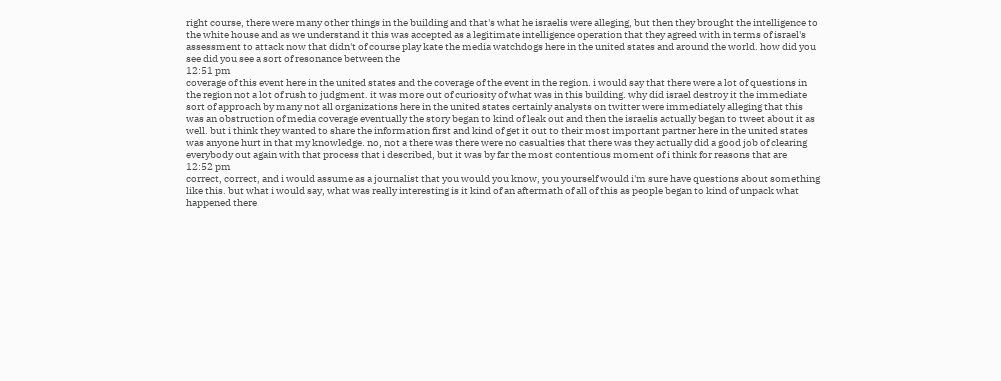right course, there were many other things in the building and that's what he israelis were alleging, but then they brought the intelligence to the white house and as we understand it this was accepted as a legitimate intelligence operation that they agreed with in terms of israel's assessment to attack now that didn't of course play kate the media watchdogs here in the united states and around the world. how did you see did you see a sort of resonance between the
12:51 pm
coverage of this event here in the united states and the coverage of the event in the region. i would say that there were a lot of questions in the region not a lot of rush to judgment. it was more out of curiosity of what was in this building. why did israel destroy it the immediate sort of approach by many not all organizations here in the united states certainly analysts on twitter were immediately alleging that this was an obstruction of media coverage eventually the story began to kind of leak out and then the israelis actually began to tweet about it as well. but i think they wanted to share the information first and kind of get it out to their most important partner here in the united states was anyone hurt in that my knowledge. no, not a there was there were no casualties that there was they actually did a good job of clearing everybody out again with that process that i described, but it was by far the most contentious moment of i think for reasons that are
12:52 pm
correct, correct, and i would assume as a journalist that you would you know, you yourself would i'm sure have questions about something like this. but what i would say, what was really interesting is it kind of an aftermath of all of this as people began to kind of unpack what happened there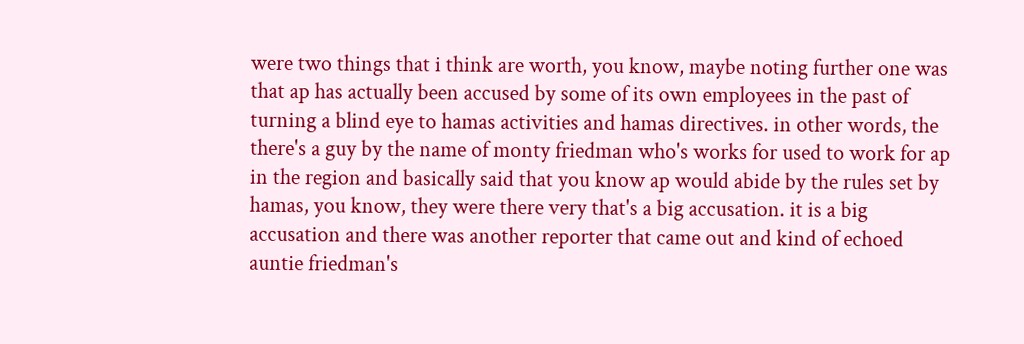were two things that i think are worth, you know, maybe noting further one was that ap has actually been accused by some of its own employees in the past of turning a blind eye to hamas activities and hamas directives. in other words, the there's a guy by the name of monty friedman who's works for used to work for ap in the region and basically said that you know ap would abide by the rules set by hamas, you know, they were there very that's a big accusation. it is a big accusation and there was another reporter that came out and kind of echoed auntie friedman's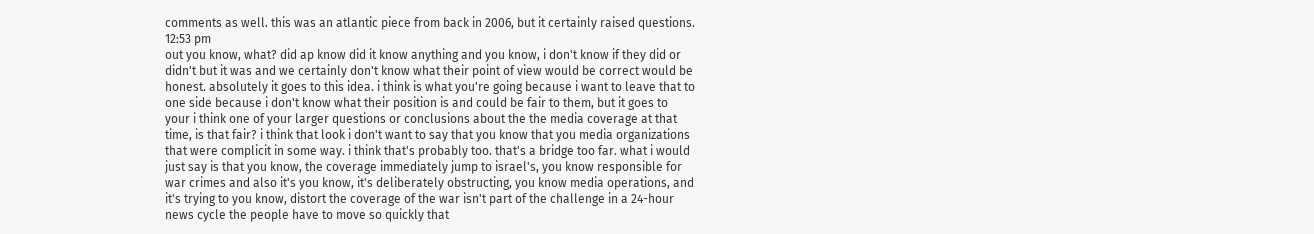comments as well. this was an atlantic piece from back in 2006, but it certainly raised questions.
12:53 pm
out you know, what? did ap know did it know anything and you know, i don't know if they did or didn't but it was and we certainly don't know what their point of view would be correct would be honest. absolutely it goes to this idea. i think is what you're going because i want to leave that to one side because i don't know what their position is and could be fair to them, but it goes to your i think one of your larger questions or conclusions about the the media coverage at that time, is that fair? i think that look i don't want to say that you know that you media organizations that were complicit in some way. i think that's probably too. that's a bridge too far. what i would just say is that you know, the coverage immediately jump to israel's, you know responsible for war crimes and also it's you know, it's deliberately obstructing, you know media operations, and it's trying to you know, distort the coverage of the war isn't part of the challenge in a 24-hour news cycle the people have to move so quickly that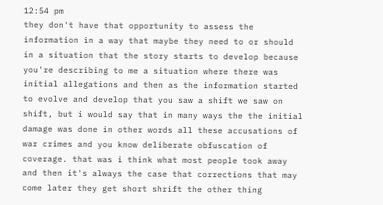12:54 pm
they don't have that opportunity to assess the information in a way that maybe they need to or should in a situation that the story starts to develop because you're describing to me a situation where there was initial allegations and then as the information started to evolve and develop that you saw a shift we saw on shift, but i would say that in many ways the the initial damage was done in other words all these accusations of war crimes and you know deliberate obfuscation of coverage. that was i think what most people took away and then it's always the case that corrections that may come later they get short shrift the other thing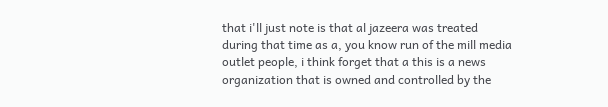that i'll just note is that al jazeera was treated during that time as a, you know run of the mill media outlet people, i think forget that a this is a news organization that is owned and controlled by the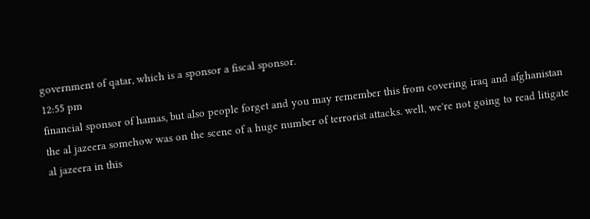government of qatar, which is a sponsor a fiscal sponsor.
12:55 pm
financial sponsor of hamas, but also people forget and you may remember this from covering iraq and afghanistan the al jazeera somehow was on the scene of a huge number of terrorist attacks. well, we're not going to read litigate al jazeera in this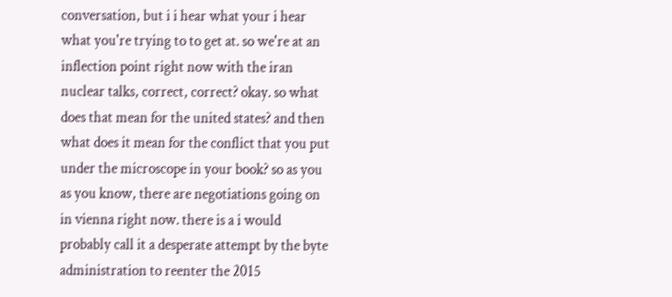conversation, but i i hear what your i hear what you're trying to to get at. so we're at an inflection point right now with the iran nuclear talks, correct, correct? okay. so what does that mean for the united states? and then what does it mean for the conflict that you put under the microscope in your book? so as you as you know, there are negotiations going on in vienna right now. there is a i would probably call it a desperate attempt by the byte administration to reenter the 2015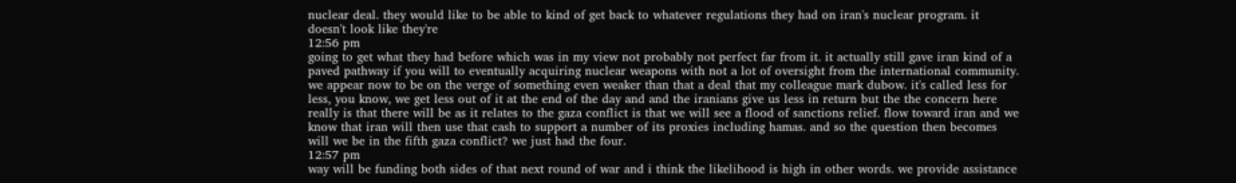nuclear deal. they would like to be able to kind of get back to whatever regulations they had on iran's nuclear program. it doesn't look like they're
12:56 pm
going to get what they had before which was in my view not probably not perfect far from it. it actually still gave iran kind of a paved pathway if you will to eventually acquiring nuclear weapons with not a lot of oversight from the international community. we appear now to be on the verge of something even weaker than that a deal that my colleague mark dubow. it's called less for less, you know, we get less out of it at the end of the day and and the iranians give us less in return but the the concern here really is that there will be as it relates to the gaza conflict is that we will see a flood of sanctions relief. flow toward iran and we know that iran will then use that cash to support a number of its proxies including hamas. and so the question then becomes will we be in the fifth gaza conflict? we just had the four.
12:57 pm
way will be funding both sides of that next round of war and i think the likelihood is high in other words. we provide assistance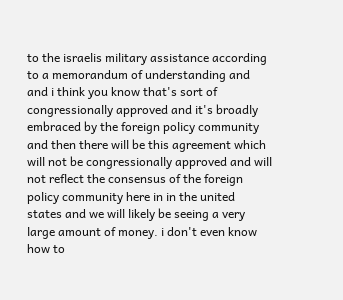to the israelis military assistance according to a memorandum of understanding and and i think you know that's sort of congressionally approved and it's broadly embraced by the foreign policy community and then there will be this agreement which will not be congressionally approved and will not reflect the consensus of the foreign policy community here in in the united states and we will likely be seeing a very large amount of money. i don't even know how to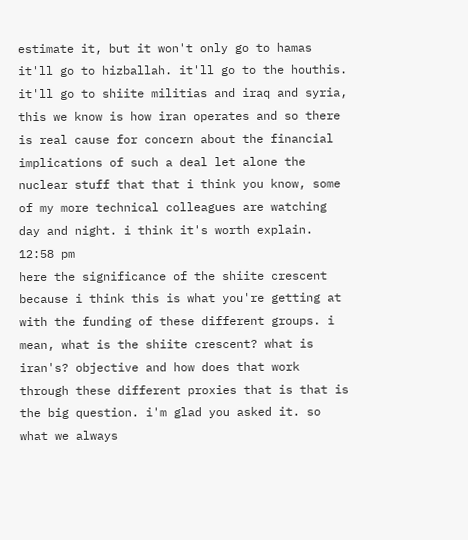estimate it, but it won't only go to hamas it'll go to hizballah. it'll go to the houthis. it'll go to shiite militias and iraq and syria, this we know is how iran operates and so there is real cause for concern about the financial implications of such a deal let alone the nuclear stuff that that i think you know, some of my more technical colleagues are watching day and night. i think it's worth explain.
12:58 pm
here the significance of the shiite crescent because i think this is what you're getting at with the funding of these different groups. i mean, what is the shiite crescent? what is iran's? objective and how does that work through these different proxies that is that is the big question. i'm glad you asked it. so what we always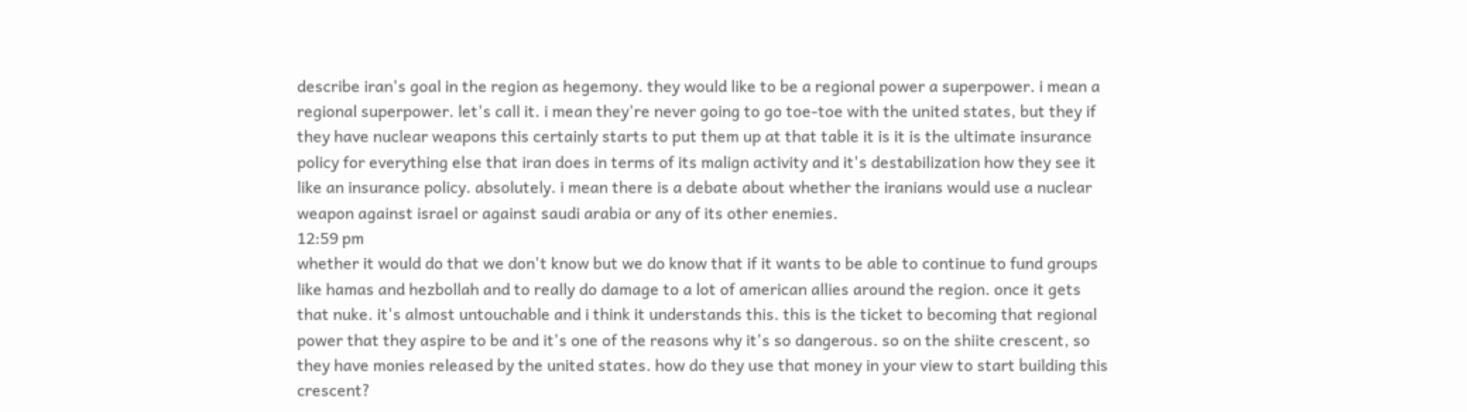describe iran's goal in the region as hegemony. they would like to be a regional power a superpower. i mean a regional superpower. let's call it. i mean they're never going to go toe-toe with the united states, but they if they have nuclear weapons this certainly starts to put them up at that table it is it is the ultimate insurance policy for everything else that iran does in terms of its malign activity and it's destabilization how they see it like an insurance policy. absolutely. i mean there is a debate about whether the iranians would use a nuclear weapon against israel or against saudi arabia or any of its other enemies.
12:59 pm
whether it would do that we don't know but we do know that if it wants to be able to continue to fund groups like hamas and hezbollah and to really do damage to a lot of american allies around the region. once it gets that nuke. it's almost untouchable and i think it understands this. this is the ticket to becoming that regional power that they aspire to be and it's one of the reasons why it's so dangerous. so on the shiite crescent, so they have monies released by the united states. how do they use that money in your view to start building this crescent?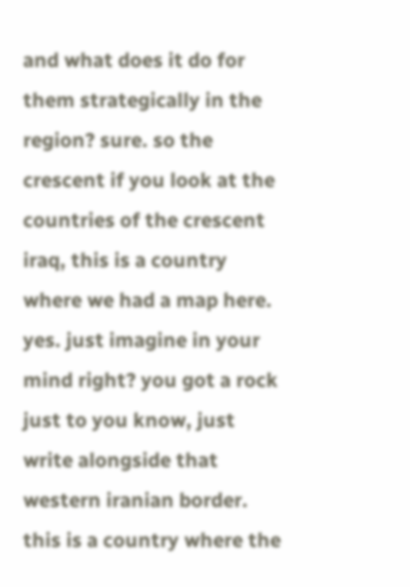and what does it do for them strategically in the region? sure. so the crescent if you look at the countries of the crescent iraq, this is a country where we had a map here. yes. just imagine in your mind right? you got a rock just to you know, just write alongside that western iranian border. this is a country where the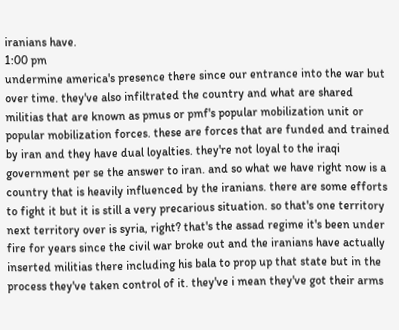iranians have.
1:00 pm
undermine america's presence there since our entrance into the war but over time. they've also infiltrated the country and what are shared militias that are known as pmus or pmf's popular mobilization unit or popular mobilization forces. these are forces that are funded and trained by iran and they have dual loyalties. they're not loyal to the iraqi government per se the answer to iran. and so what we have right now is a country that is heavily influenced by the iranians. there are some efforts to fight it but it is still a very precarious situation. so that's one territory next territory over is syria, right? that's the assad regime it's been under fire for years since the civil war broke out and the iranians have actually inserted militias there including his bala to prop up that state but in the process they've taken control of it. they've i mean they've got their arms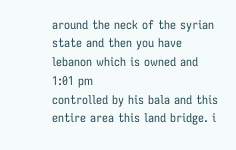around the neck of the syrian state and then you have lebanon which is owned and
1:01 pm
controlled by his bala and this entire area this land bridge. i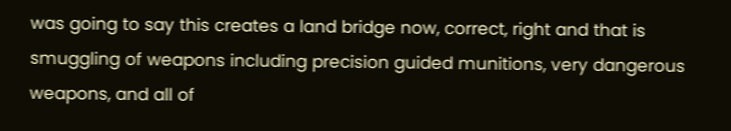was going to say this creates a land bridge now, correct, right and that is smuggling of weapons including precision guided munitions, very dangerous weapons, and all of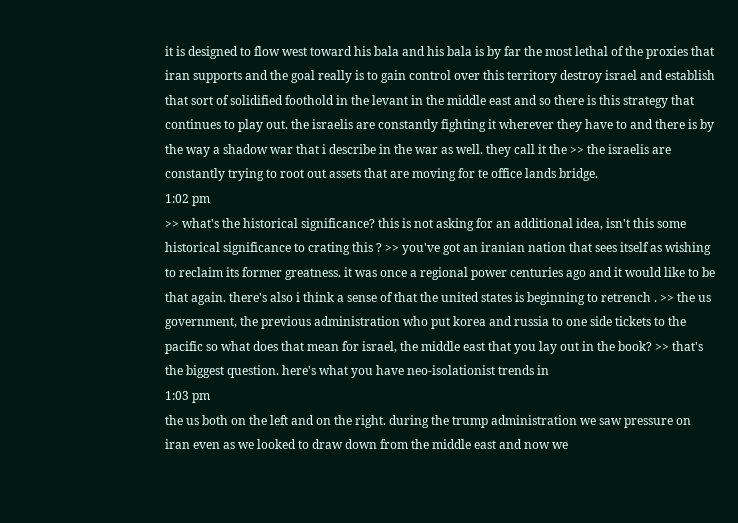it is designed to flow west toward his bala and his bala is by far the most lethal of the proxies that iran supports and the goal really is to gain control over this territory destroy israel and establish that sort of solidified foothold in the levant in the middle east and so there is this strategy that continues to play out. the israelis are constantly fighting it wherever they have to and there is by the way a shadow war that i describe in the war as well. they call it the >> the israelis are constantly trying to root out assets that are moving for te office lands bridge.
1:02 pm
>> what's the historical significance? this is not asking for an additional idea, isn't this some historical significance to crating this ? >> you've got an iranian nation that sees itself as wishing to reclaim its former greatness. it was once a regional power centuries ago and it would like to be that again. there's also i think a sense of that the united states is beginning to retrench . >> the us government, the previous administration who put korea and russia to one side tickets to the pacific so what does that mean for israel, the middle east that you lay out in the book? >> that's the biggest question. here's what you have neo-isolationist trends in
1:03 pm
the us both on the left and on the right. during the trump administration we saw pressure on iran even as we looked to draw down from the middle east and now we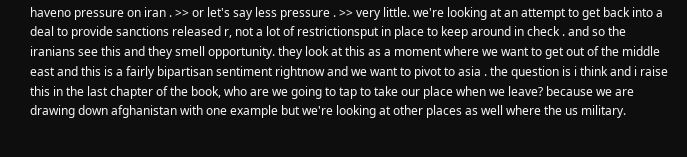haveno pressure on iran . >> or let's say less pressure . >> very little. we're looking at an attempt to get back into a deal to provide sanctions released r, not a lot of restrictionsput in place to keep around in check . and so the iranians see this and they smell opportunity. they look at this as a moment where we want to get out of the middle east and this is a fairly bipartisan sentiment rightnow and we want to pivot to asia . the question is i think and i raise this in the last chapter of the book, who are we going to tap to take our place when we leave? because we are drawing down afghanistan with one example but we're looking at other places as well where the us military.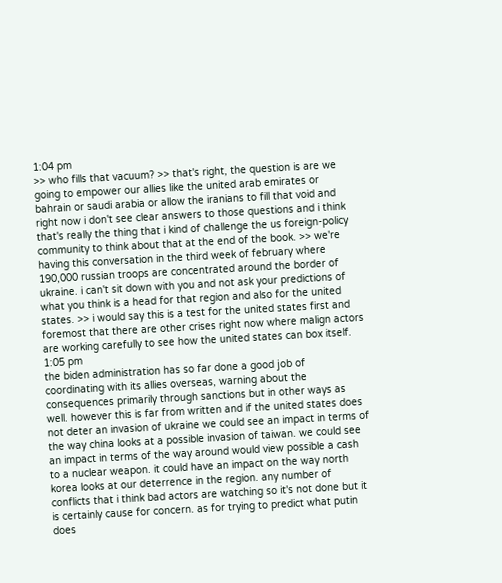1:04 pm
>> who fills that vacuum? >> that's right, the question is are we going to empower our allies like the united arab emirates or bahrain or saudi arabia or allow the iranians to fill that void and right now i don't see clear answers to those questions and i think that's really the thing that i kind of challenge the us foreign-policy community to think about that at the end of the book. >> we're having this conversation in the third week of february where 190,000 russian troops are concentrated around the border of ukraine. i can't sit down with you and not ask your predictions of what you think is a head for that region and also for the united states. >> i would say this is a test for the united states first and foremost that there are other crises right now where malign actors are working carefully to see how the united states can box itself.
1:05 pm
the biden administration has so far done a good job of coordinating with its allies overseas, warning about the consequences primarily through sanctions but in other ways as well. however this is far from written and if the united states does not deter an invasion of ukraine we could see an impact in terms of the way china looks at a possible invasion of taiwan. we could see an impact in terms of the way around would view possible a cash to a nuclear weapon. it could have an impact on the way north korea looks at our deterrence in the region. any number of conflicts that i think bad actors are watching so it's not done but it is certainly cause for concern. as for trying to predict what putin does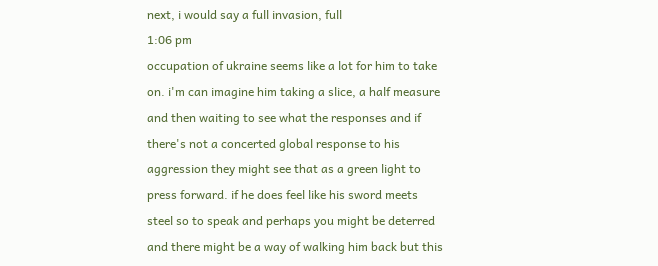next, i would say a full invasion, full
1:06 pm
occupation of ukraine seems like a lot for him to take on. i'm can imagine him taking a slice, a half measure and then waiting to see what the responses and if there's not a concerted global response to his aggression they might see that as a green light to press forward. if he does feel like his sword meets steel so to speak and perhaps you might be deterred and there might be a way of walking him back but this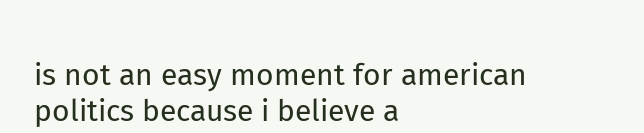is not an easy moment for american politics because i believe a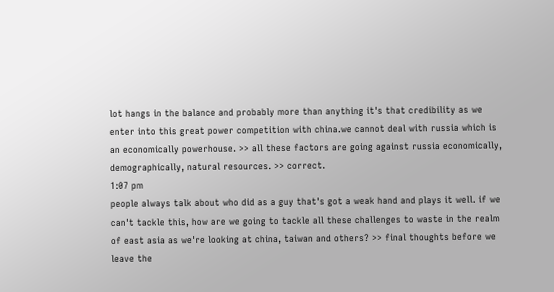lot hangs in the balance and probably more than anything it's that credibility as we enter into this great power competition with china.we cannot deal with russia which is an economically powerhouse. >> all these factors are going against russia economically, demographically, natural resources. >> correct.
1:07 pm
people always talk about who did as a guy that's got a weak hand and plays it well. if we can't tackle this, how are we going to tackle all these challenges to waste in the realm of east asia as we're looking at china, taiwan and others? >> final thoughts before we leave the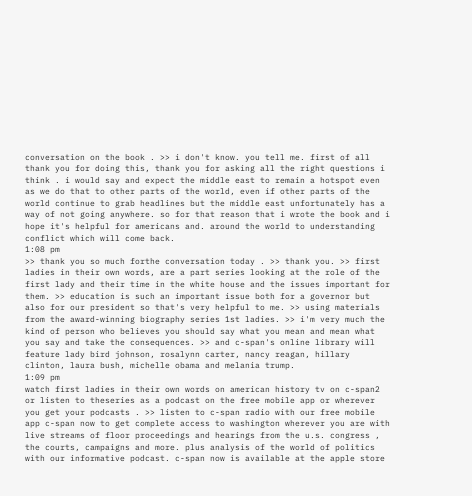conversation on the book . >> i don't know. you tell me. first of all thank you for doing this, thank you for asking all the right questions i think . i would say and expect the middle east to remain a hotspot even as we do that to other parts of the world, even if other parts of the world continue to grab headlines but the middle east unfortunately has a way of not going anywhere. so for that reason that i wrote the book and i hope it's helpful for americans and. around the world to understanding conflict which will come back.
1:08 pm
>> thank you so much forthe conversation today . >> thank you. >> first ladies in their own words, are a part series looking at the role of the first lady and their time in the white house and the issues important for them. >> education is such an important issue both for a governor but also for our president so that's very helpful to me. >> using materials from the award-winning biography series 1st ladies. >> i'm very much the kind of person who believes you should say what you mean and mean what you say and take the consequences. >> and c-span's online library will feature lady bird johnson, rosalynn carter, nancy reagan, hillary clinton, laura bush, michelle obama and melania trump.
1:09 pm
watch first ladies in their own words on american history tv on c-span2 or listen to theseries as a podcast on the free mobile app or wherever you get your podcasts . >> listen to c-span radio with our free mobile app c-span now to get complete access to washington wherever you are with live streams of floor proceedings and hearings from the u.s. congress , the courts, campaigns and more. plus analysis of the world of politics with our informative podcast. c-span now is available at the apple store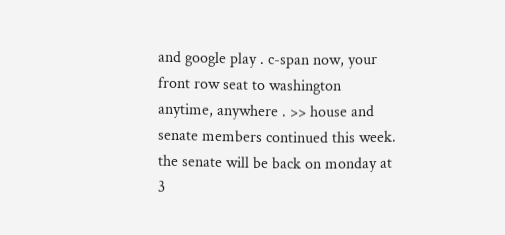and google play . c-span now, your front row seat to washington anytime, anywhere . >> house and senate members continued this week. the senate will be back on monday at 3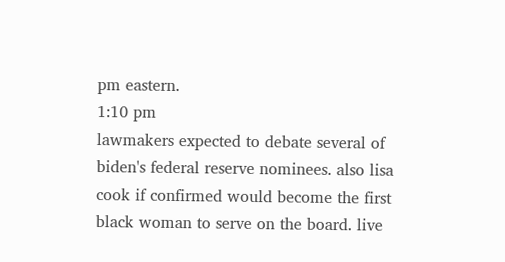pm eastern.
1:10 pm
lawmakers expected to debate several of biden's federal reserve nominees. also lisa cook if confirmed would become the first black woman to serve on the board. live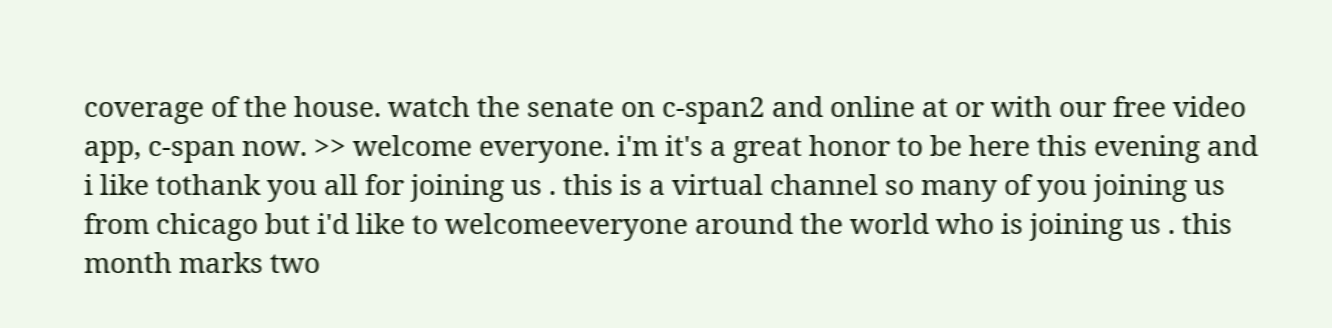coverage of the house. watch the senate on c-span2 and online at or with our free video app, c-span now. >> welcome everyone. i'm it's a great honor to be here this evening and i like tothank you all for joining us . this is a virtual channel so many of you joining us from chicago but i'd like to welcomeeveryone around the world who is joining us . this month marks two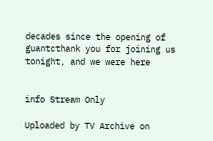decades since the opening of guantcthank you for joining us tonight, and we were here


info Stream Only

Uploaded by TV Archive on